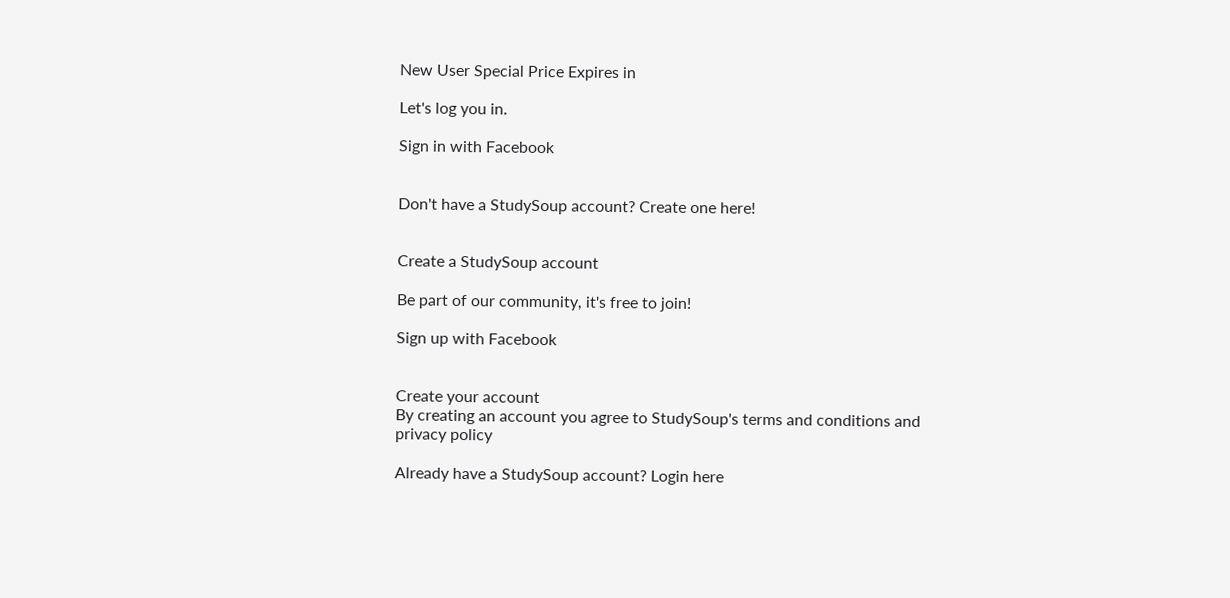New User Special Price Expires in

Let's log you in.

Sign in with Facebook


Don't have a StudySoup account? Create one here!


Create a StudySoup account

Be part of our community, it's free to join!

Sign up with Facebook


Create your account
By creating an account you agree to StudySoup's terms and conditions and privacy policy

Already have a StudySoup account? Login here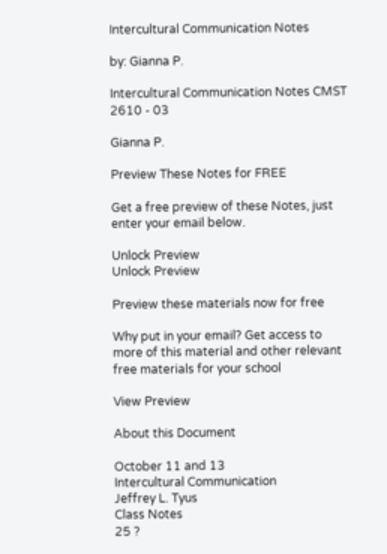Intercultural Communication Notes

by: Gianna P.

Intercultural Communication Notes CMST 2610 - 03

Gianna P.

Preview These Notes for FREE

Get a free preview of these Notes, just enter your email below.

Unlock Preview
Unlock Preview

Preview these materials now for free

Why put in your email? Get access to more of this material and other relevant free materials for your school

View Preview

About this Document

October 11 and 13
Intercultural Communication
Jeffrey L. Tyus
Class Notes
25 ?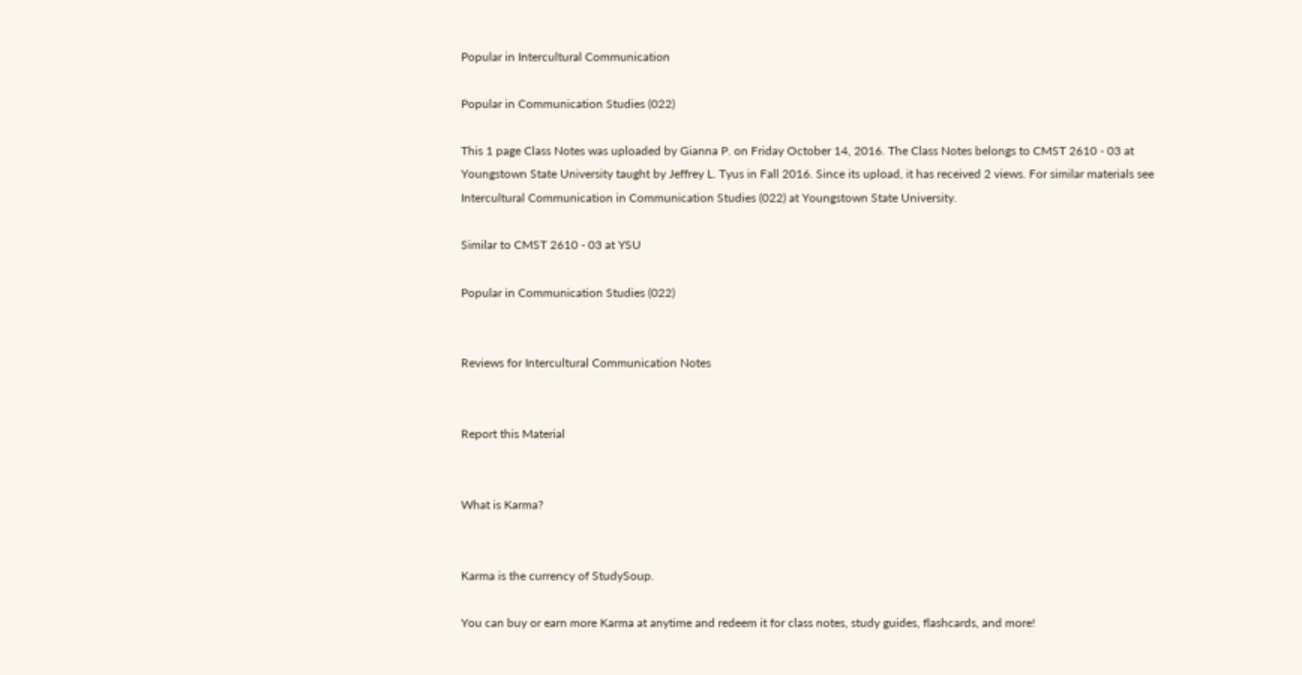Popular in Intercultural Communication

Popular in Communication Studies (022)

This 1 page Class Notes was uploaded by Gianna P. on Friday October 14, 2016. The Class Notes belongs to CMST 2610 - 03 at Youngstown State University taught by Jeffrey L. Tyus in Fall 2016. Since its upload, it has received 2 views. For similar materials see Intercultural Communication in Communication Studies (022) at Youngstown State University.

Similar to CMST 2610 - 03 at YSU

Popular in Communication Studies (022)


Reviews for Intercultural Communication Notes


Report this Material


What is Karma?


Karma is the currency of StudySoup.

You can buy or earn more Karma at anytime and redeem it for class notes, study guides, flashcards, and more!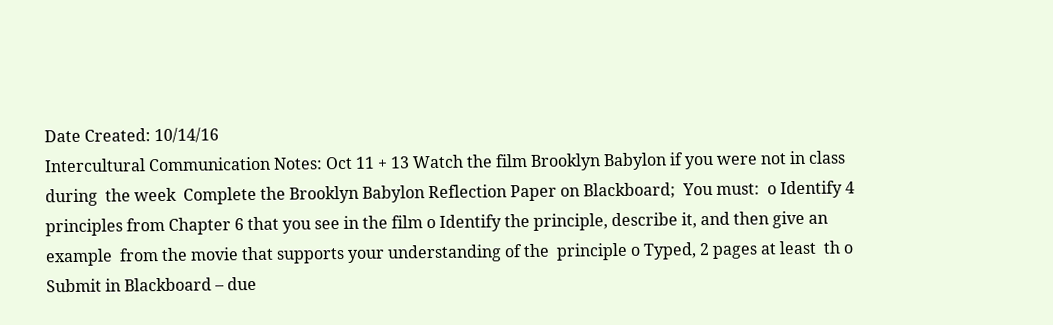Date Created: 10/14/16
Intercultural Communication Notes: Oct 11 + 13 Watch the film Brooklyn Babylon if you were not in class during  the week  Complete the Brooklyn Babylon Reflection Paper on Blackboard;  You must:  o Identify 4 principles from Chapter 6 that you see in the film o Identify the principle, describe it, and then give an example  from the movie that supports your understanding of the  principle o Typed, 2 pages at least  th o Submit in Blackboard – due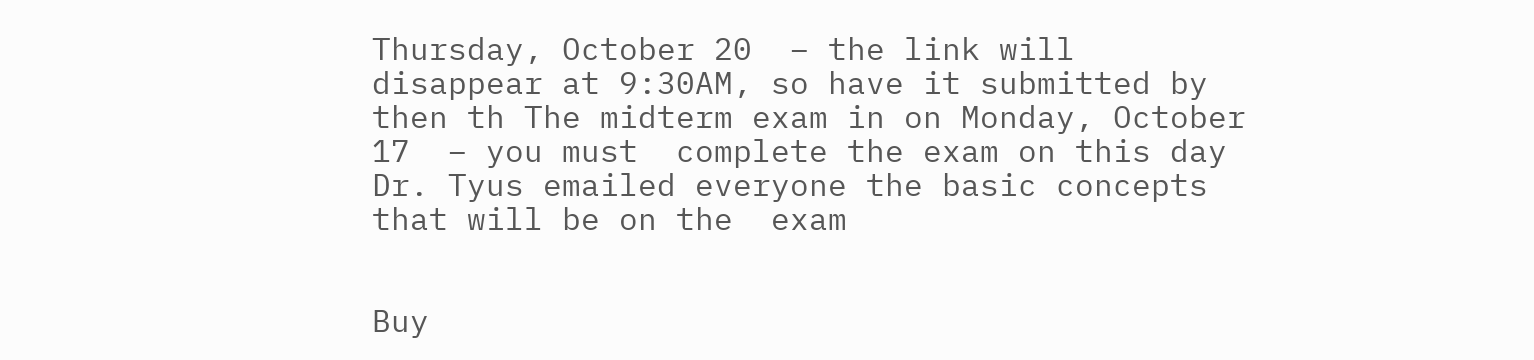Thursday, October 20  – the link will disappear at 9:30AM, so have it submitted by then th The midterm exam in on Monday, October 17  – you must  complete the exam on this day  Dr. Tyus emailed everyone the basic concepts that will be on the  exam


Buy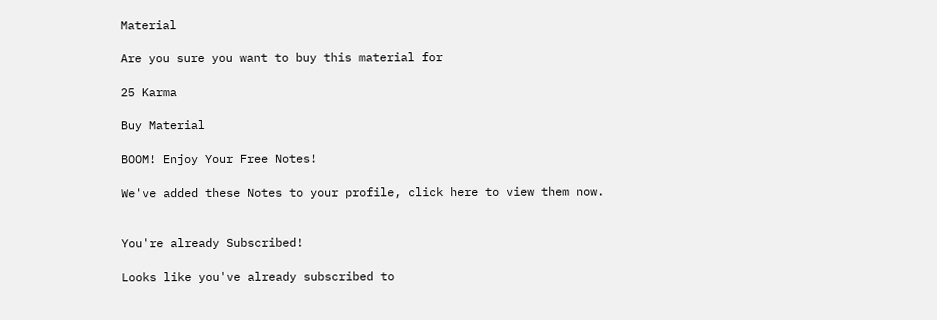Material

Are you sure you want to buy this material for

25 Karma

Buy Material

BOOM! Enjoy Your Free Notes!

We've added these Notes to your profile, click here to view them now.


You're already Subscribed!

Looks like you've already subscribed to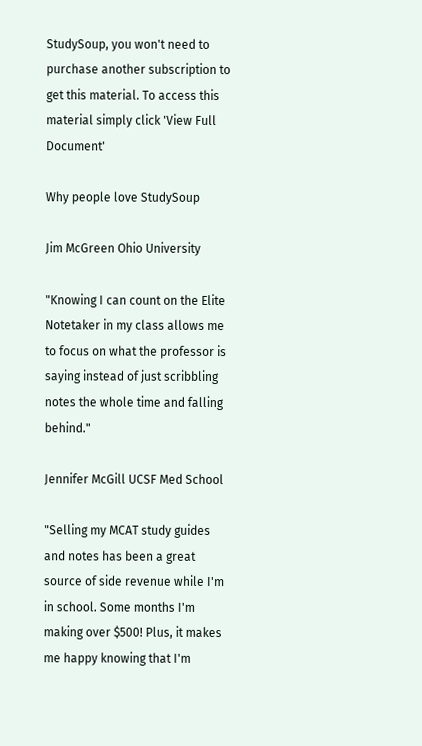StudySoup, you won't need to purchase another subscription to get this material. To access this material simply click 'View Full Document'

Why people love StudySoup

Jim McGreen Ohio University

"Knowing I can count on the Elite Notetaker in my class allows me to focus on what the professor is saying instead of just scribbling notes the whole time and falling behind."

Jennifer McGill UCSF Med School

"Selling my MCAT study guides and notes has been a great source of side revenue while I'm in school. Some months I'm making over $500! Plus, it makes me happy knowing that I'm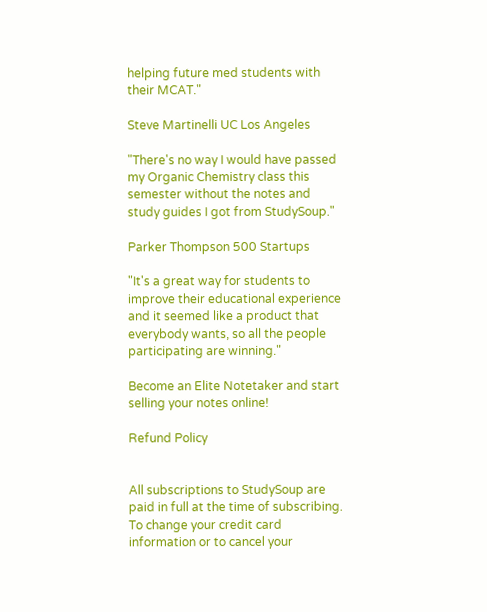helping future med students with their MCAT."

Steve Martinelli UC Los Angeles

"There's no way I would have passed my Organic Chemistry class this semester without the notes and study guides I got from StudySoup."

Parker Thompson 500 Startups

"It's a great way for students to improve their educational experience and it seemed like a product that everybody wants, so all the people participating are winning."

Become an Elite Notetaker and start selling your notes online!

Refund Policy


All subscriptions to StudySoup are paid in full at the time of subscribing. To change your credit card information or to cancel your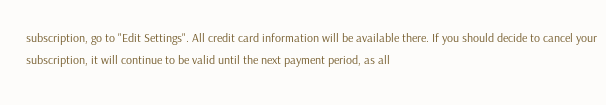subscription, go to "Edit Settings". All credit card information will be available there. If you should decide to cancel your subscription, it will continue to be valid until the next payment period, as all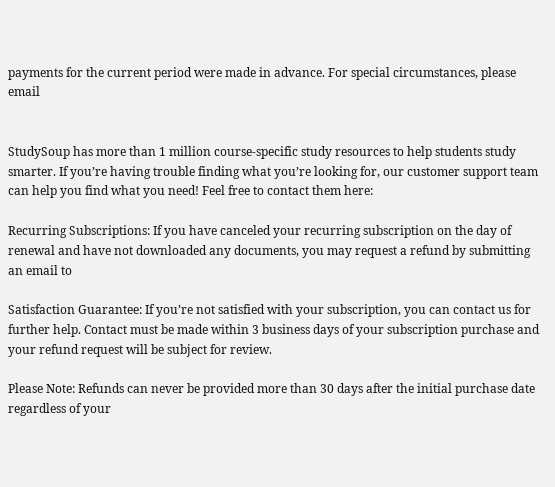payments for the current period were made in advance. For special circumstances, please email


StudySoup has more than 1 million course-specific study resources to help students study smarter. If you’re having trouble finding what you’re looking for, our customer support team can help you find what you need! Feel free to contact them here:

Recurring Subscriptions: If you have canceled your recurring subscription on the day of renewal and have not downloaded any documents, you may request a refund by submitting an email to

Satisfaction Guarantee: If you’re not satisfied with your subscription, you can contact us for further help. Contact must be made within 3 business days of your subscription purchase and your refund request will be subject for review.

Please Note: Refunds can never be provided more than 30 days after the initial purchase date regardless of your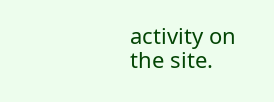activity on the site.